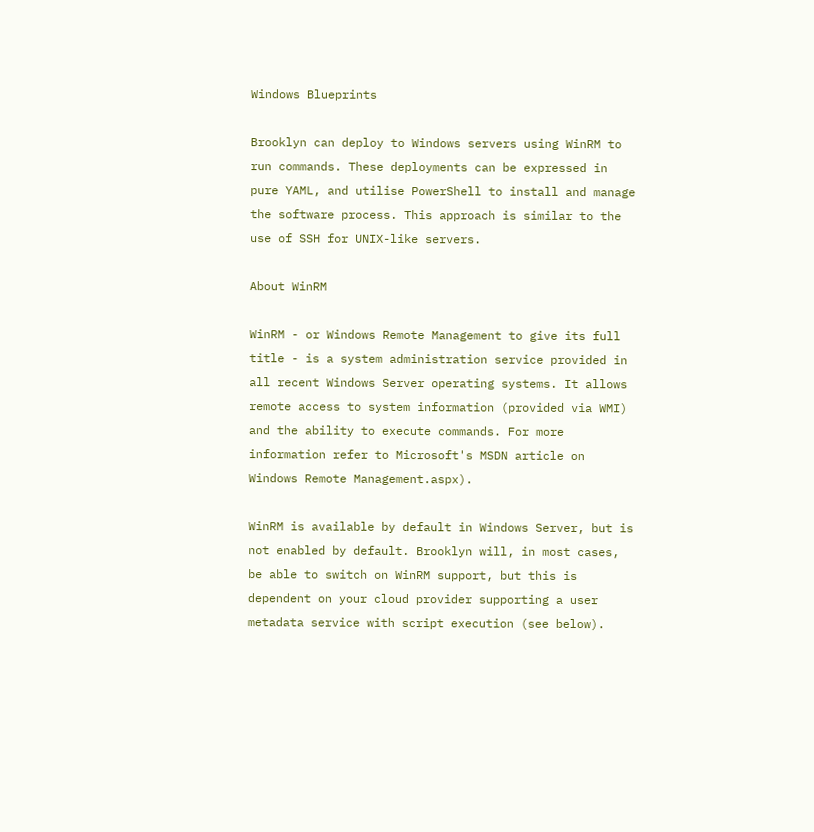Windows Blueprints

Brooklyn can deploy to Windows servers using WinRM to run commands. These deployments can be expressed in pure YAML, and utilise PowerShell to install and manage the software process. This approach is similar to the use of SSH for UNIX-like servers.

About WinRM

WinRM - or Windows Remote Management to give its full title - is a system administration service provided in all recent Windows Server operating systems. It allows remote access to system information (provided via WMI) and the ability to execute commands. For more information refer to Microsoft's MSDN article on Windows Remote Management.aspx).

WinRM is available by default in Windows Server, but is not enabled by default. Brooklyn will, in most cases, be able to switch on WinRM support, but this is dependent on your cloud provider supporting a user metadata service with script execution (see below).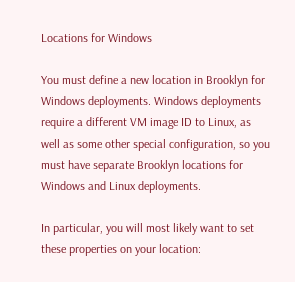Locations for Windows

You must define a new location in Brooklyn for Windows deployments. Windows deployments require a different VM image ID to Linux, as well as some other special configuration, so you must have separate Brooklyn locations for Windows and Linux deployments.

In particular, you will most likely want to set these properties on your location: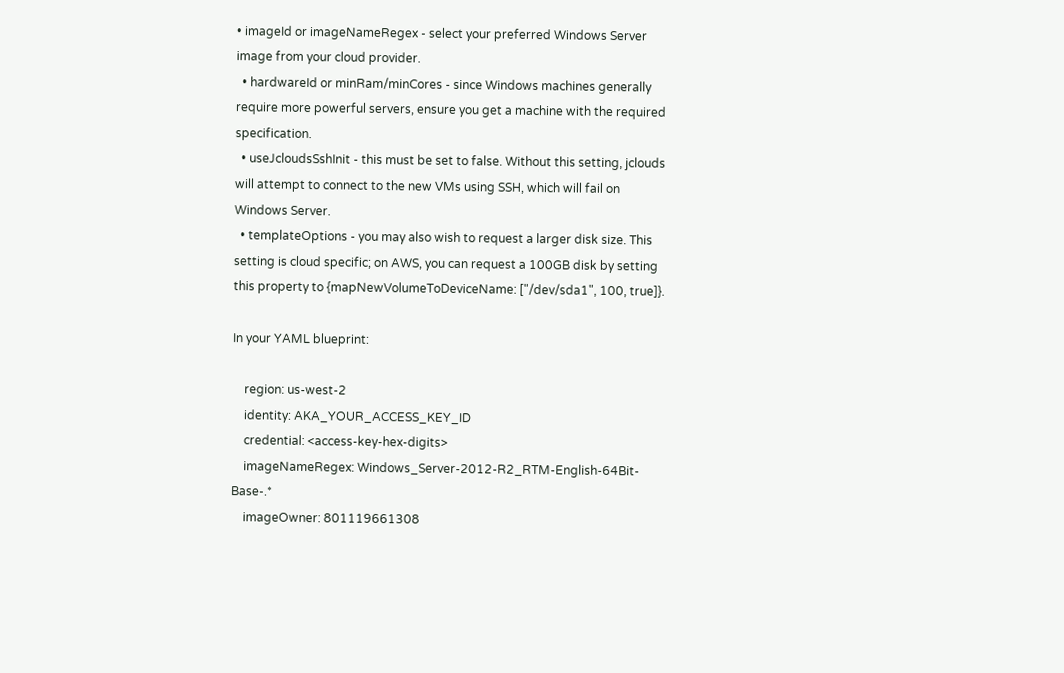• imageId or imageNameRegex - select your preferred Windows Server image from your cloud provider.
  • hardwareId or minRam/minCores - since Windows machines generally require more powerful servers, ensure you get a machine with the required specification.
  • useJcloudsSshInit - this must be set to false. Without this setting, jclouds will attempt to connect to the new VMs using SSH, which will fail on Windows Server.
  • templateOptions - you may also wish to request a larger disk size. This setting is cloud specific; on AWS, you can request a 100GB disk by setting this property to {mapNewVolumeToDeviceName: ["/dev/sda1", 100, true]}.

In your YAML blueprint:

    region: us-west-2
    identity: AKA_YOUR_ACCESS_KEY_ID
    credential: <access-key-hex-digits>
    imageNameRegex: Windows_Server-2012-R2_RTM-English-64Bit-Base-.*
    imageOwner: 801119661308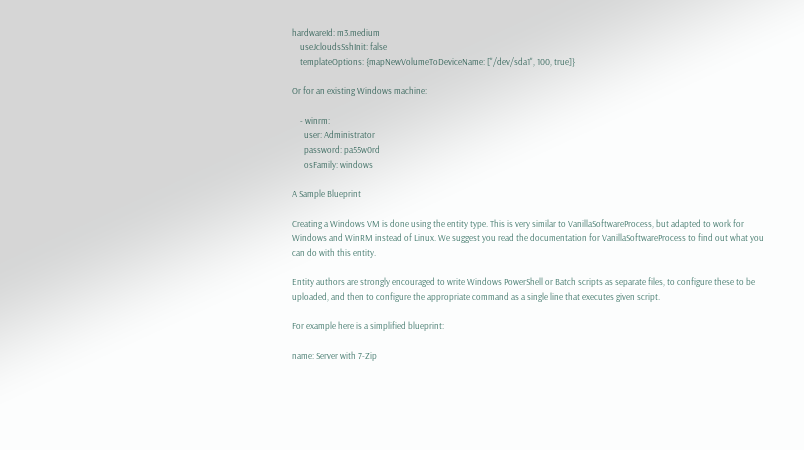hardwareId: m3.medium
    useJcloudsSshInit: false
    templateOptions: {mapNewVolumeToDeviceName: ["/dev/sda1", 100, true]}

Or for an existing Windows machine:

    - winrm:
      user: Administrator
      password: pa55w0rd
      osFamily: windows

A Sample Blueprint

Creating a Windows VM is done using the entity type. This is very similar to VanillaSoftwareProcess, but adapted to work for Windows and WinRM instead of Linux. We suggest you read the documentation for VanillaSoftwareProcess to find out what you can do with this entity.

Entity authors are strongly encouraged to write Windows PowerShell or Batch scripts as separate files, to configure these to be uploaded, and then to configure the appropriate command as a single line that executes given script.

For example here is a simplified blueprint:

name: Server with 7-Zip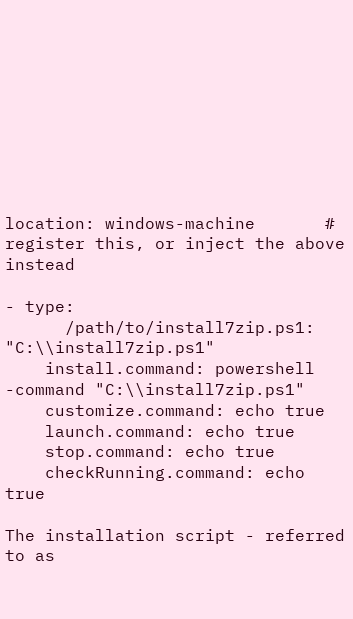location: windows-machine       # register this, or inject the above instead

- type:
      /path/to/install7zip.ps1: "C:\\install7zip.ps1"
    install.command: powershell -command "C:\\install7zip.ps1"
    customize.command: echo true
    launch.command: echo true
    stop.command: echo true
    checkRunning.command: echo true

The installation script - referred to as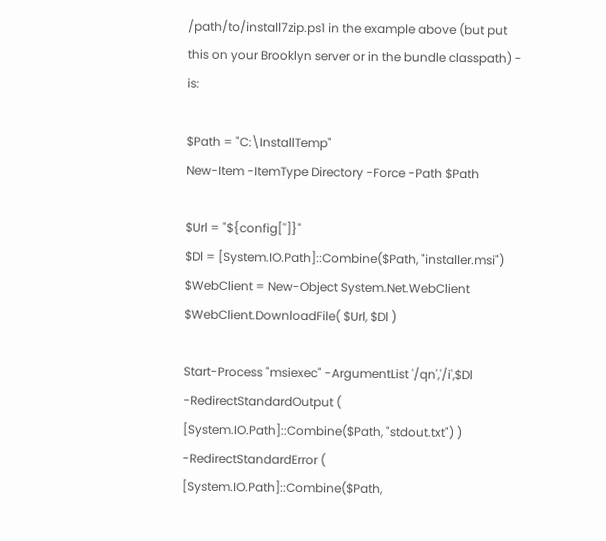/path/to/install7zip.ps1 in the example above (but put this on your Brooklyn server or in the bundle classpath) - is:

$Path = "C:\InstallTemp"
New-Item -ItemType Directory -Force -Path $Path

$Url = "${config['']}"
$Dl = [System.IO.Path]::Combine($Path, "installer.msi")
$WebClient = New-Object System.Net.WebClient
$WebClient.DownloadFile( $Url, $Dl )

Start-Process "msiexec" -ArgumentList '/qn','/i',$Dl -RedirectStandardOutput ( [System.IO.Path]::Combine($Path, "stdout.txt") ) -RedirectStandardError ( [System.IO.Path]::Combine($Path,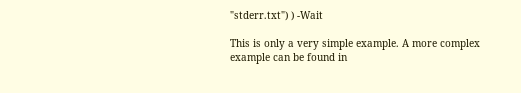"stderr.txt") ) -Wait

This is only a very simple example. A more complex example can be found in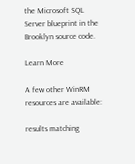the Microsoft SQL Server blueprint in the Brooklyn source code.

Learn More

A few other WinRM resources are available:

results matching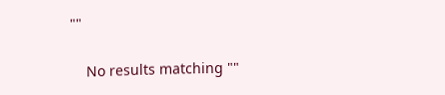""

    No results matching ""